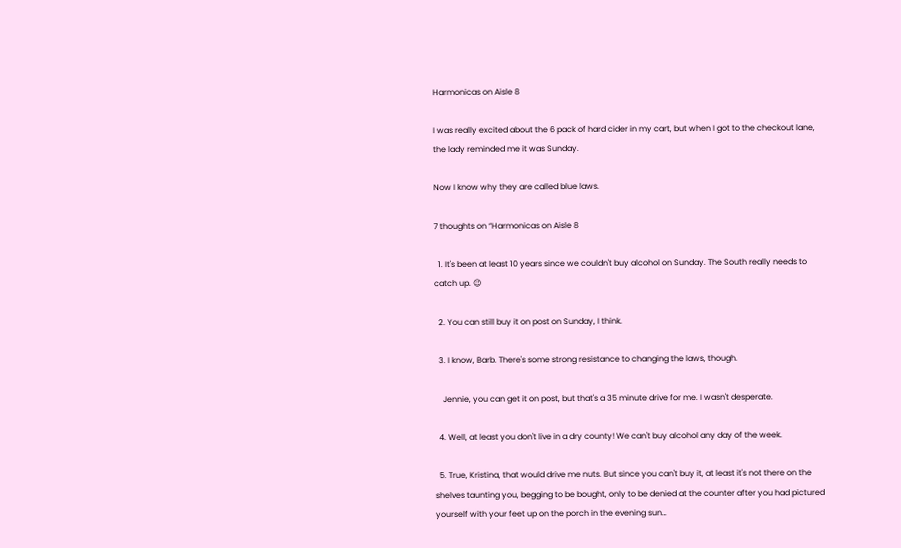Harmonicas on Aisle 8

I was really excited about the 6 pack of hard cider in my cart, but when I got to the checkout lane, the lady reminded me it was Sunday.

Now I know why they are called blue laws.

7 thoughts on “Harmonicas on Aisle 8

  1. It's been at least 10 years since we couldn't buy alcohol on Sunday. The South really needs to catch up. 😉

  2. You can still buy it on post on Sunday, I think.

  3. I know, Barb. There's some strong resistance to changing the laws, though.

    Jennie, you can get it on post, but that's a 35 minute drive for me. I wasn't desperate.

  4. Well, at least you don't live in a dry county! We can't buy alcohol any day of the week.

  5. True, Kristina, that would drive me nuts. But since you can't buy it, at least it's not there on the shelves taunting you, begging to be bought, only to be denied at the counter after you had pictured yourself with your feet up on the porch in the evening sun…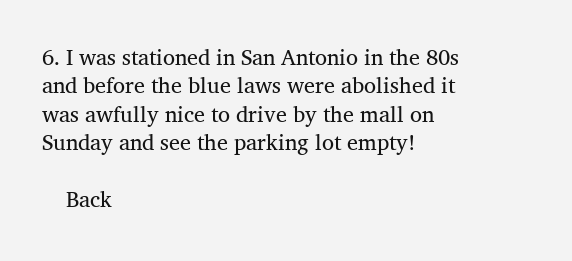6. I was stationed in San Antonio in the 80s and before the blue laws were abolished it was awfully nice to drive by the mall on Sunday and see the parking lot empty!

    Back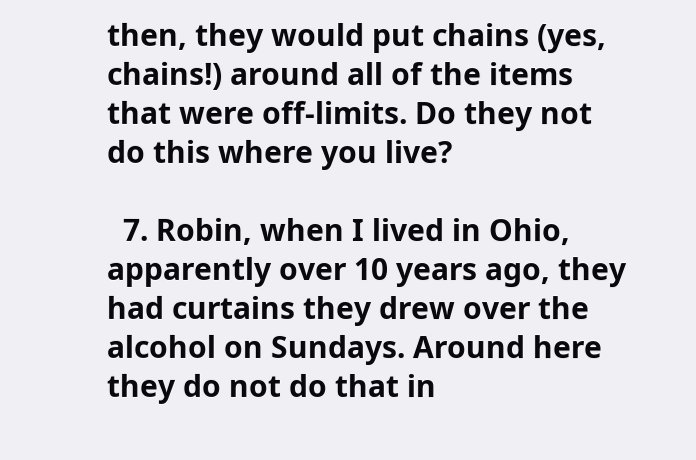then, they would put chains (yes, chains!) around all of the items that were off-limits. Do they not do this where you live?

  7. Robin, when I lived in Ohio, apparently over 10 years ago, they had curtains they drew over the alcohol on Sundays. Around here they do not do that in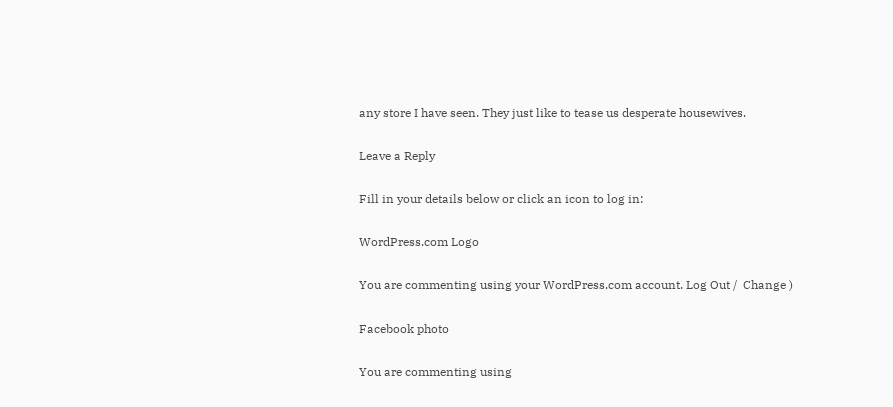any store I have seen. They just like to tease us desperate housewives.

Leave a Reply

Fill in your details below or click an icon to log in:

WordPress.com Logo

You are commenting using your WordPress.com account. Log Out /  Change )

Facebook photo

You are commenting using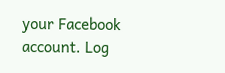your Facebook account. Log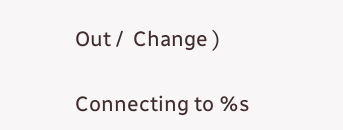Out /  Change )

Connecting to %s